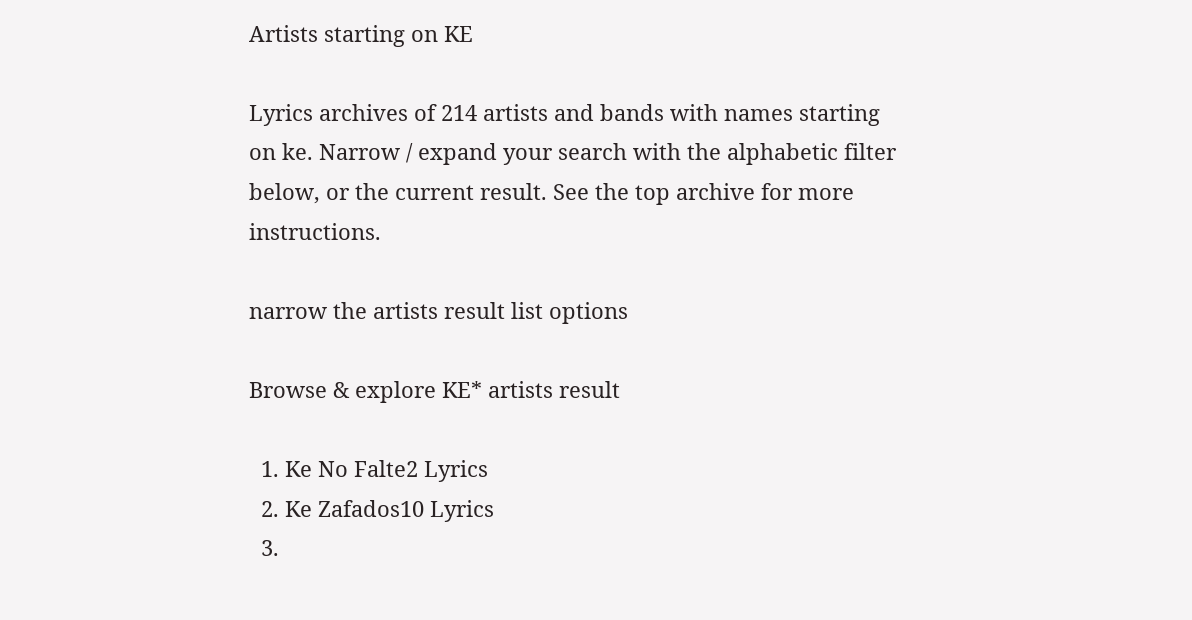Artists starting on KE

Lyrics archives of 214 artists and bands with names starting on ke. Narrow / expand your search with the alphabetic filter below, or the current result. See the top archive for more instructions.

narrow the artists result list options

Browse & explore KE* artists result

  1. Ke No Falte2 Lyrics
  2. Ke Zafados10 Lyrics
  3.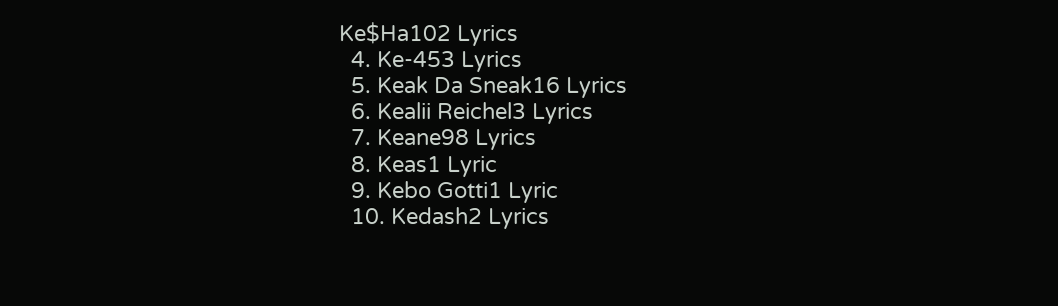Ke$Ha102 Lyrics
  4. Ke-453 Lyrics
  5. Keak Da Sneak16 Lyrics
  6. Kealii Reichel3 Lyrics
  7. Keane98 Lyrics
  8. Keas1 Lyric
  9. Kebo Gotti1 Lyric
  10. Kedash2 Lyrics